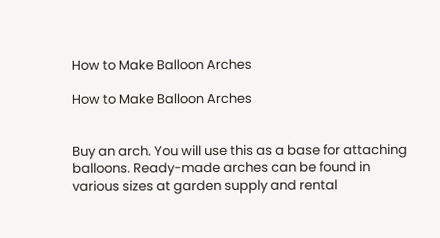How to Make Balloon Arches

How to Make Balloon Arches


Buy an arch. You will use this as a base for attaching balloons. Ready-made arches can be found in various sizes at garden supply and rental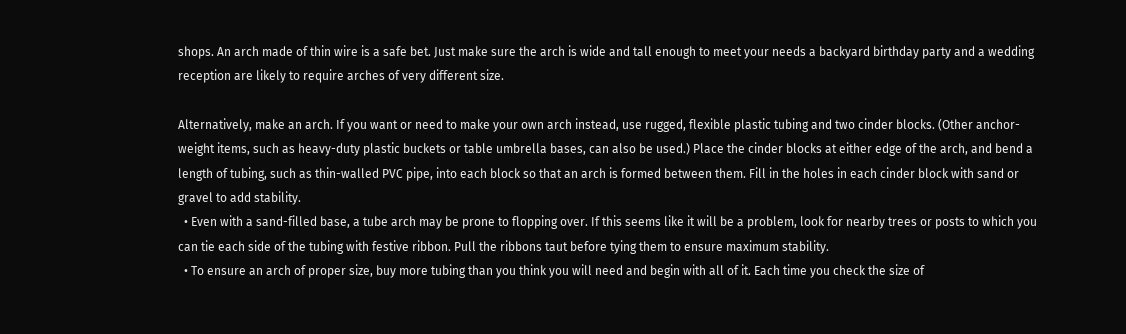shops. An arch made of thin wire is a safe bet. Just make sure the arch is wide and tall enough to meet your needs a backyard birthday party and a wedding reception are likely to require arches of very different size.

Alternatively, make an arch. If you want or need to make your own arch instead, use rugged, flexible plastic tubing and two cinder blocks. (Other anchor-weight items, such as heavy-duty plastic buckets or table umbrella bases, can also be used.) Place the cinder blocks at either edge of the arch, and bend a length of tubing, such as thin-walled PVC pipe, into each block so that an arch is formed between them. Fill in the holes in each cinder block with sand or gravel to add stability.
  • Even with a sand-filled base, a tube arch may be prone to flopping over. If this seems like it will be a problem, look for nearby trees or posts to which you can tie each side of the tubing with festive ribbon. Pull the ribbons taut before tying them to ensure maximum stability.
  • To ensure an arch of proper size, buy more tubing than you think you will need and begin with all of it. Each time you check the size of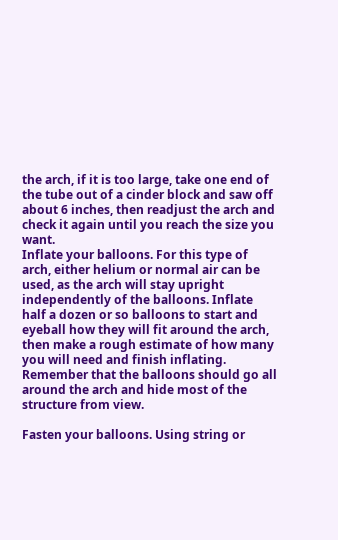the arch, if it is too large, take one end of the tube out of a cinder block and saw off about 6 inches, then readjust the arch and check it again until you reach the size you want.
Inflate your balloons. For this type of arch, either helium or normal air can be used, as the arch will stay upright independently of the balloons. Inflate half a dozen or so balloons to start and eyeball how they will fit around the arch, then make a rough estimate of how many you will need and finish inflating. Remember that the balloons should go all around the arch and hide most of the structure from view.

Fasten your balloons. Using string or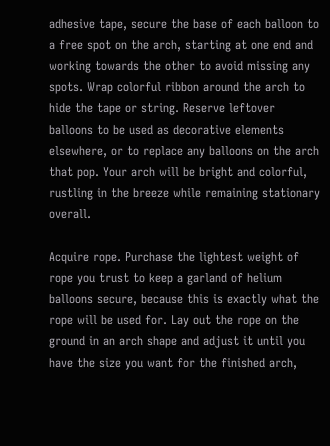adhesive tape, secure the base of each balloon to a free spot on the arch, starting at one end and working towards the other to avoid missing any spots. Wrap colorful ribbon around the arch to hide the tape or string. Reserve leftover balloons to be used as decorative elements elsewhere, or to replace any balloons on the arch that pop. Your arch will be bright and colorful, rustling in the breeze while remaining stationary overall.

Acquire rope. Purchase the lightest weight of rope you trust to keep a garland of helium balloons secure, because this is exactly what the rope will be used for. Lay out the rope on the ground in an arch shape and adjust it until you have the size you want for the finished arch,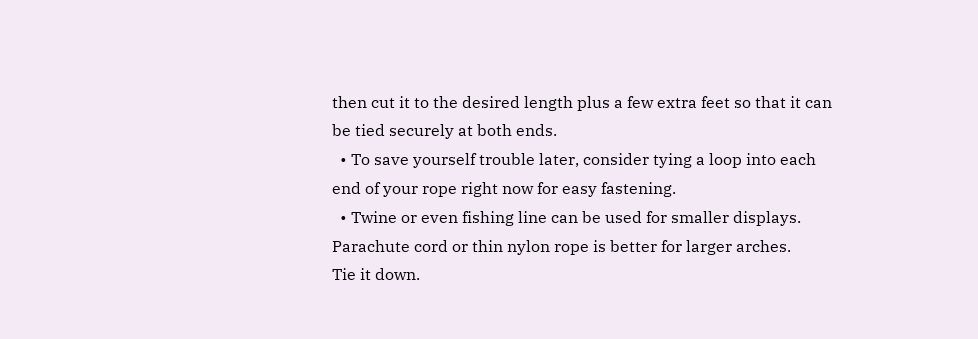then cut it to the desired length plus a few extra feet so that it can be tied securely at both ends.
  • To save yourself trouble later, consider tying a loop into each end of your rope right now for easy fastening.
  • Twine or even fishing line can be used for smaller displays. Parachute cord or thin nylon rope is better for larger arches.
Tie it down.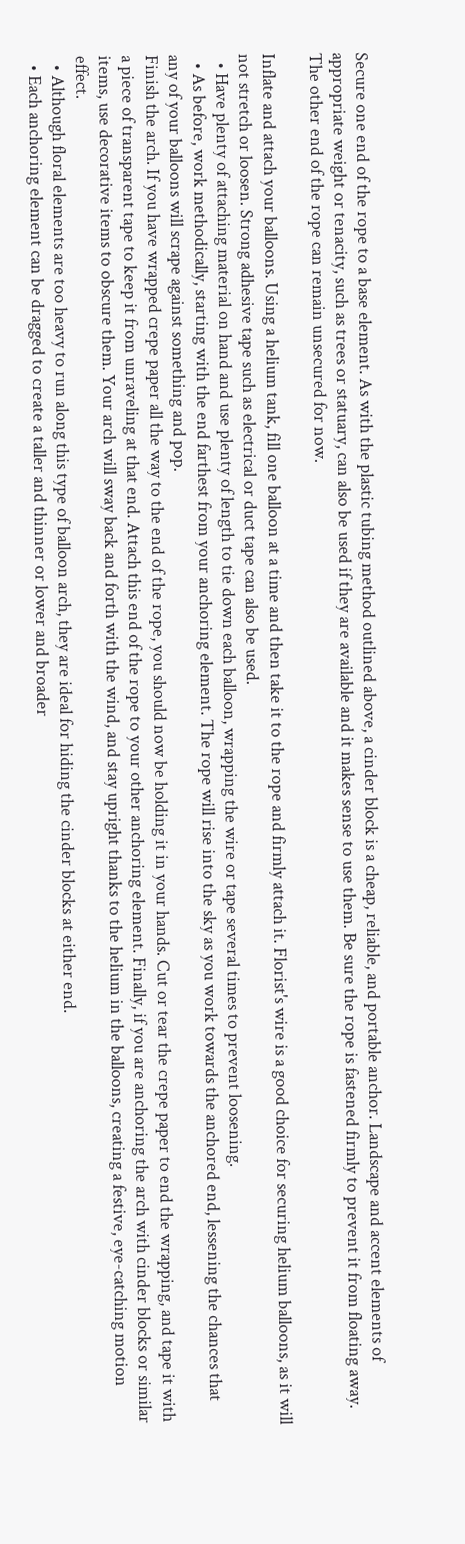Secure one end of the rope to a base element. As with the plastic tubing method outlined above, a cinder block is a cheap, reliable, and portable anchor. Landscape and accent elements of appropriate weight or tenacity, such as trees or statuary, can also be used if they are available and it makes sense to use them. Be sure the rope is fastened firmly to prevent it from floating away. The other end of the rope can remain unsecured for now.

Inflate and attach your balloons. Using a helium tank, fill one balloon at a time and then take it to the rope and firmly attach it. Florist's wire is a good choice for securing helium balloons, as it will not stretch or loosen. Strong adhesive tape such as electrical or duct tape can also be used.
  • Have plenty of attaching material on hand and use plenty of length to tie down each balloon, wrapping the wire or tape several times to prevent loosening.
  • As before, work methodically, starting with the end farthest from your anchoring element. The rope will rise into the sky as you work towards the anchored end, lessening the chances that any of your balloons will scrape against something and pop.
Finish the arch. If you have wrapped crepe paper all the way to the end of the rope, you should now be holding it in your hands. Cut or tear the crepe paper to end the wrapping, and tape it with a piece of transparent tape to keep it from unraveling at that end. Attach this end of the rope to your other anchoring element. Finally, if you are anchoring the arch with cinder blocks or similar items, use decorative items to obscure them. Your arch will sway back and forth with the wind, and stay upright thanks to the helium in the balloons, creating a festive, eye-catching motion effect.
  • Although floral elements are too heavy to run along this type of balloon arch, they are ideal for hiding the cinder blocks at either end.
  • Each anchoring element can be dragged to create a taller and thinner or lower and broader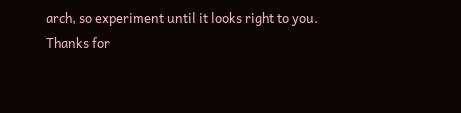arch, so experiment until it looks right to you.
Thanks for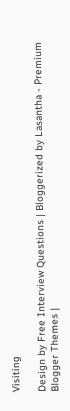Visiting

Design by Free Interview Questions | Bloggerized by Lasantha - Premium Blogger Themes |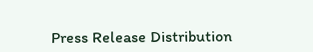Press Release Distribution